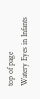top of page
Watery Eyes in Infants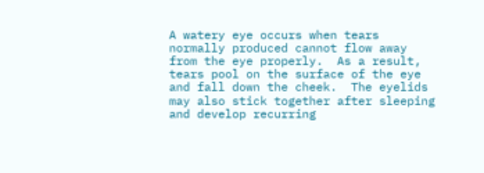A watery eye occurs when tears normally produced cannot flow away from the eye properly.  As a result, tears pool on the surface of the eye and fall down the cheek.  The eyelids may also stick together after sleeping and develop recurring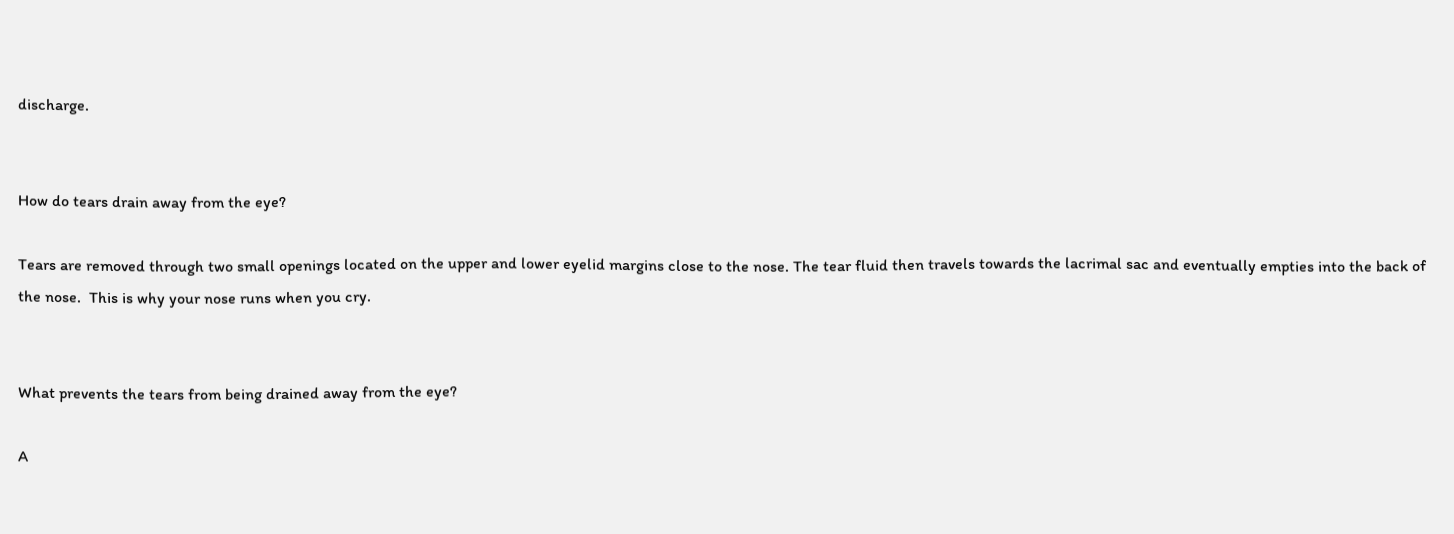discharge.


How do tears drain away from the eye?

Tears are removed through two small openings located on the upper and lower eyelid margins close to the nose. The tear fluid then travels towards the lacrimal sac and eventually empties into the back of the nose.  This is why your nose runs when you cry.


What prevents the tears from being drained away from the eye?

A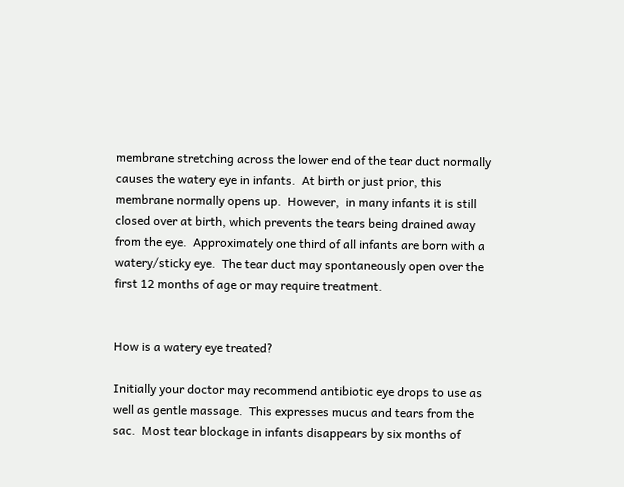membrane stretching across the lower end of the tear duct normally causes the watery eye in infants.  At birth or just prior, this membrane normally opens up.  However,  in many infants it is still closed over at birth, which prevents the tears being drained away from the eye.  Approximately one third of all infants are born with a watery/sticky eye.  The tear duct may spontaneously open over the first 12 months of age or may require treatment.


How is a watery eye treated?

Initially your doctor may recommend antibiotic eye drops to use as well as gentle massage.  This expresses mucus and tears from the sac.  Most tear blockage in infants disappears by six months of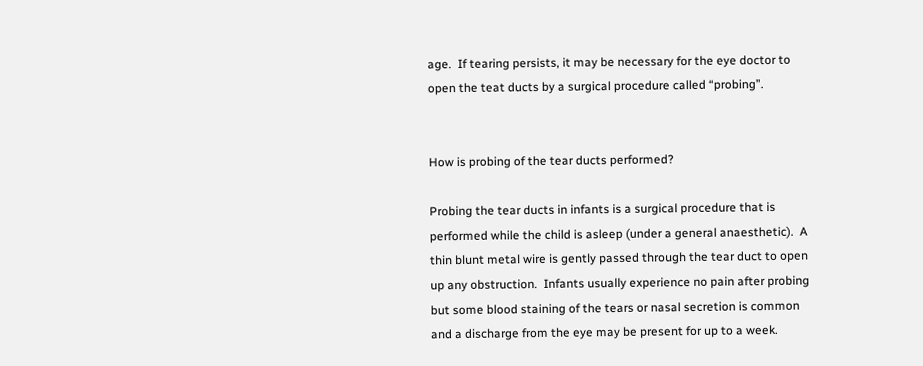age.  If tearing persists, it may be necessary for the eye doctor to open the teat ducts by a surgical procedure called “probing”.


How is probing of the tear ducts performed?

Probing the tear ducts in infants is a surgical procedure that is performed while the child is asleep (under a general anaesthetic).  A thin blunt metal wire is gently passed through the tear duct to open up any obstruction.  Infants usually experience no pain after probing but some blood staining of the tears or nasal secretion is common and a discharge from the eye may be present for up to a week.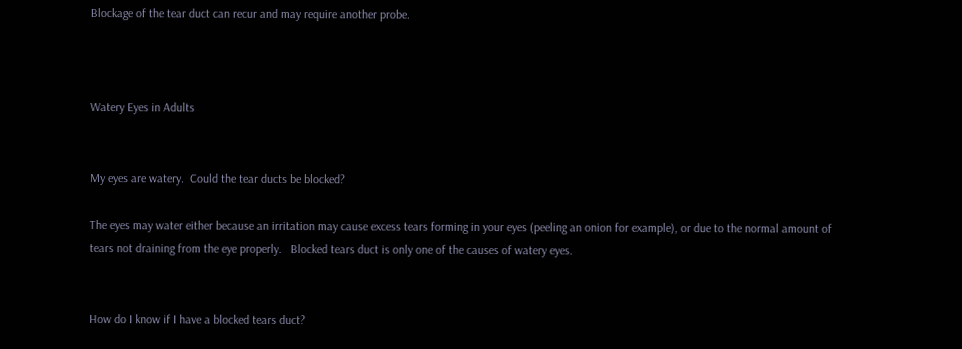Blockage of the tear duct can recur and may require another probe.



Watery Eyes in Adults


My eyes are watery.  Could the tear ducts be blocked?

The eyes may water either because an irritation may cause excess tears forming in your eyes (peeling an onion for example), or due to the normal amount of tears not draining from the eye properly.   Blocked tears duct is only one of the causes of watery eyes.


How do I know if I have a blocked tears duct?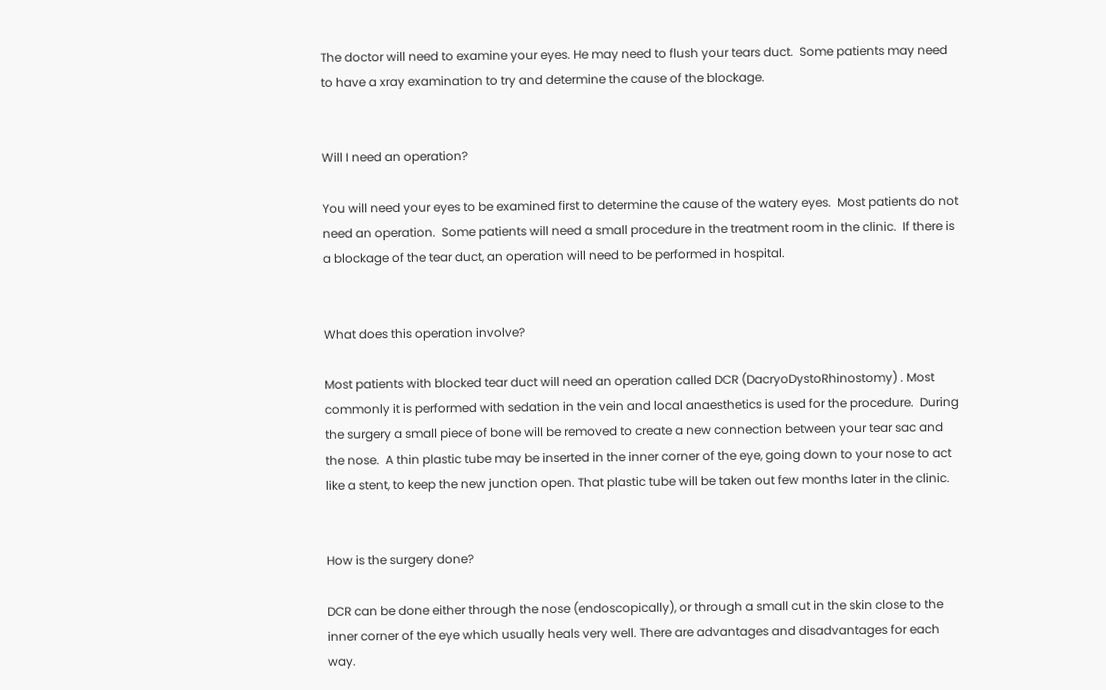The doctor will need to examine your eyes. He may need to flush your tears duct.  Some patients may need to have a xray examination to try and determine the cause of the blockage.


Will I need an operation?

You will need your eyes to be examined first to determine the cause of the watery eyes.  Most patients do not need an operation.  Some patients will need a small procedure in the treatment room in the clinic.  If there is a blockage of the tear duct, an operation will need to be performed in hospital.


What does this operation involve?

Most patients with blocked tear duct will need an operation called DCR (DacryoDystoRhinostomy) . Most commonly it is performed with sedation in the vein and local anaesthetics is used for the procedure.  During the surgery a small piece of bone will be removed to create a new connection between your tear sac and the nose.  A thin plastic tube may be inserted in the inner corner of the eye, going down to your nose to act like a stent, to keep the new junction open. That plastic tube will be taken out few months later in the clinic.


How is the surgery done?

DCR can be done either through the nose (endoscopically), or through a small cut in the skin close to the inner corner of the eye which usually heals very well. There are advantages and disadvantages for each way.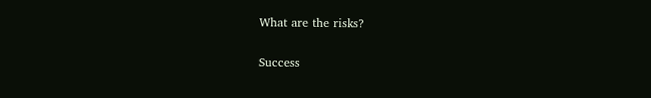What are the risks?

Success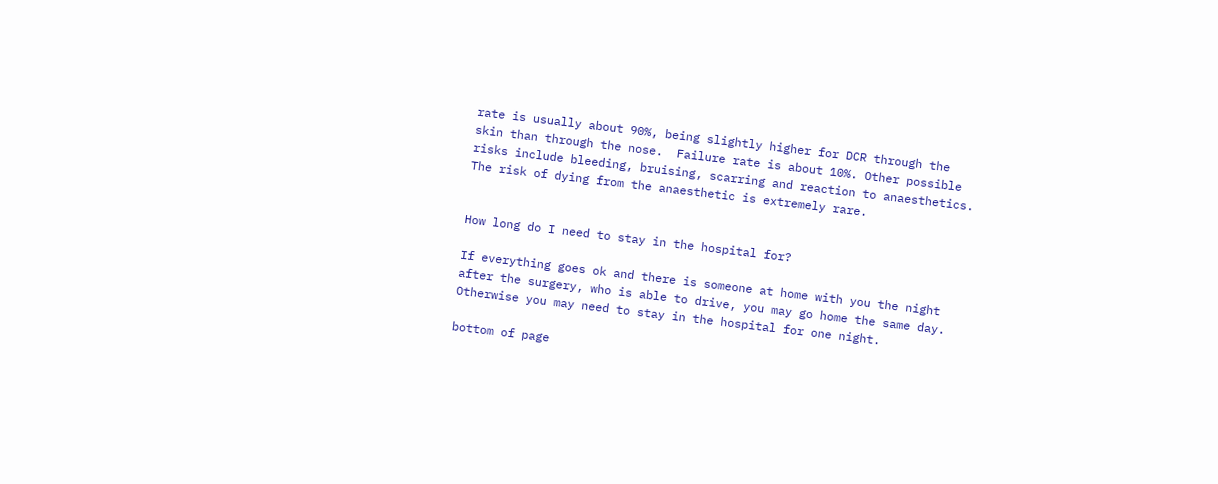rate is usually about 90%, being slightly higher for DCR through the skin than through the nose.  Failure rate is about 10%. Other possible risks include bleeding, bruising, scarring and reaction to anaesthetics.  The risk of dying from the anaesthetic is extremely rare.


How long do I need to stay in the hospital for?

If everything goes ok and there is someone at home with you the night after the surgery, who is able to drive, you may go home the same day. Otherwise you may need to stay in the hospital for one night.

bottom of page